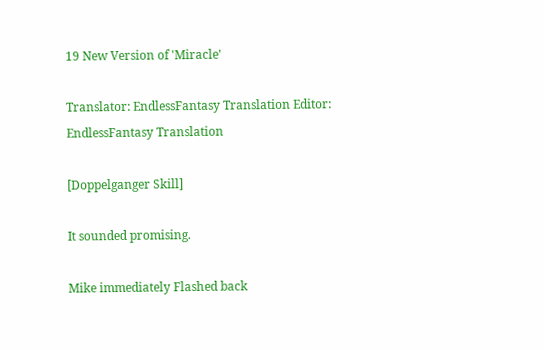19 New Version of 'Miracle'

Translator: EndlessFantasy Translation Editor: EndlessFantasy Translation

[Doppelganger Skill]

It sounded promising.

Mike immediately Flashed back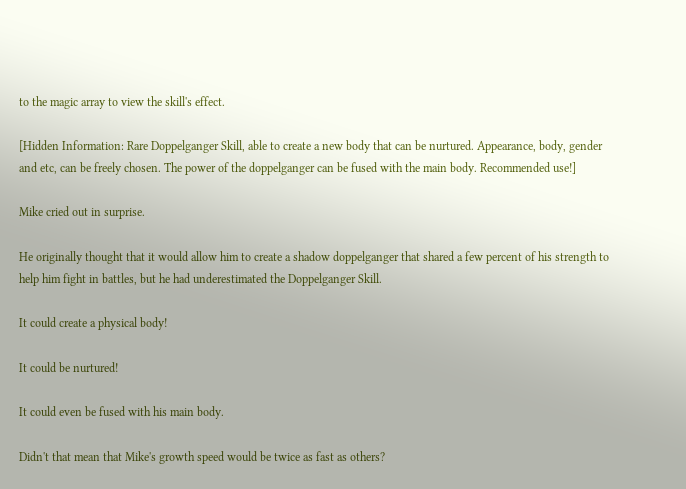to the magic array to view the skill's effect.

[Hidden Information: Rare Doppelganger Skill, able to create a new body that can be nurtured. Appearance, body, gender and etc, can be freely chosen. The power of the doppelganger can be fused with the main body. Recommended use!]

Mike cried out in surprise.

He originally thought that it would allow him to create a shadow doppelganger that shared a few percent of his strength to help him fight in battles, but he had underestimated the Doppelganger Skill.

It could create a physical body!

It could be nurtured!

It could even be fused with his main body.

Didn't that mean that Mike's growth speed would be twice as fast as others?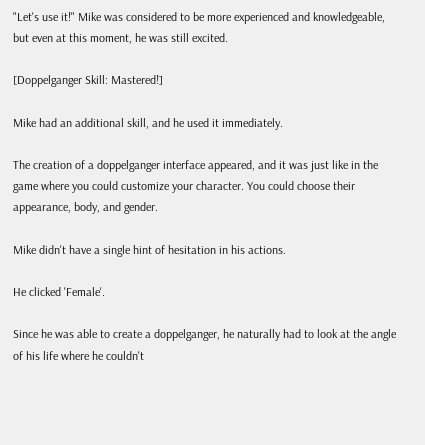"Let's use it!" Mike was considered to be more experienced and knowledgeable, but even at this moment, he was still excited.

[Doppelganger Skill: Mastered!]

Mike had an additional skill, and he used it immediately.

The creation of a doppelganger interface appeared, and it was just like in the game where you could customize your character. You could choose their appearance, body, and gender.

Mike didn't have a single hint of hesitation in his actions.

He clicked 'Female'.

Since he was able to create a doppelganger, he naturally had to look at the angle of his life where he couldn't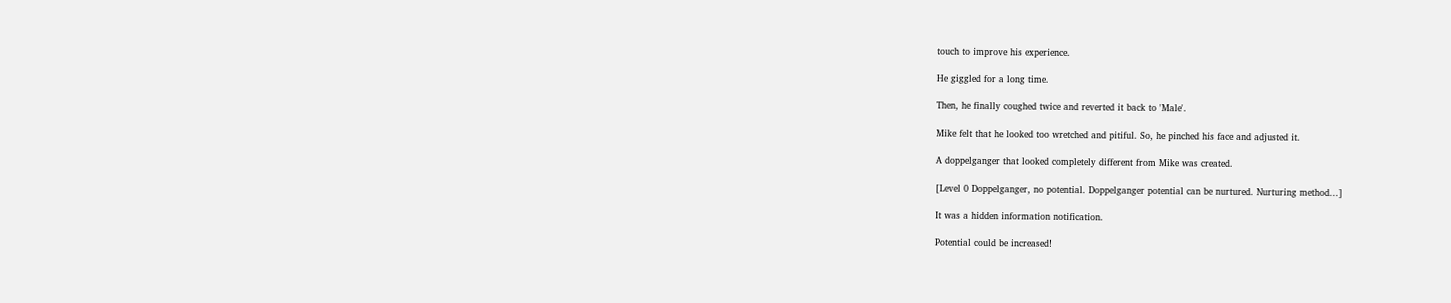touch to improve his experience.

He giggled for a long time.

Then, he finally coughed twice and reverted it back to 'Male'.

Mike felt that he looked too wretched and pitiful. So, he pinched his face and adjusted it.

A doppelganger that looked completely different from Mike was created.

[Level 0 Doppelganger, no potential. Doppelganger potential can be nurtured. Nurturing method...]

It was a hidden information notification.

Potential could be increased!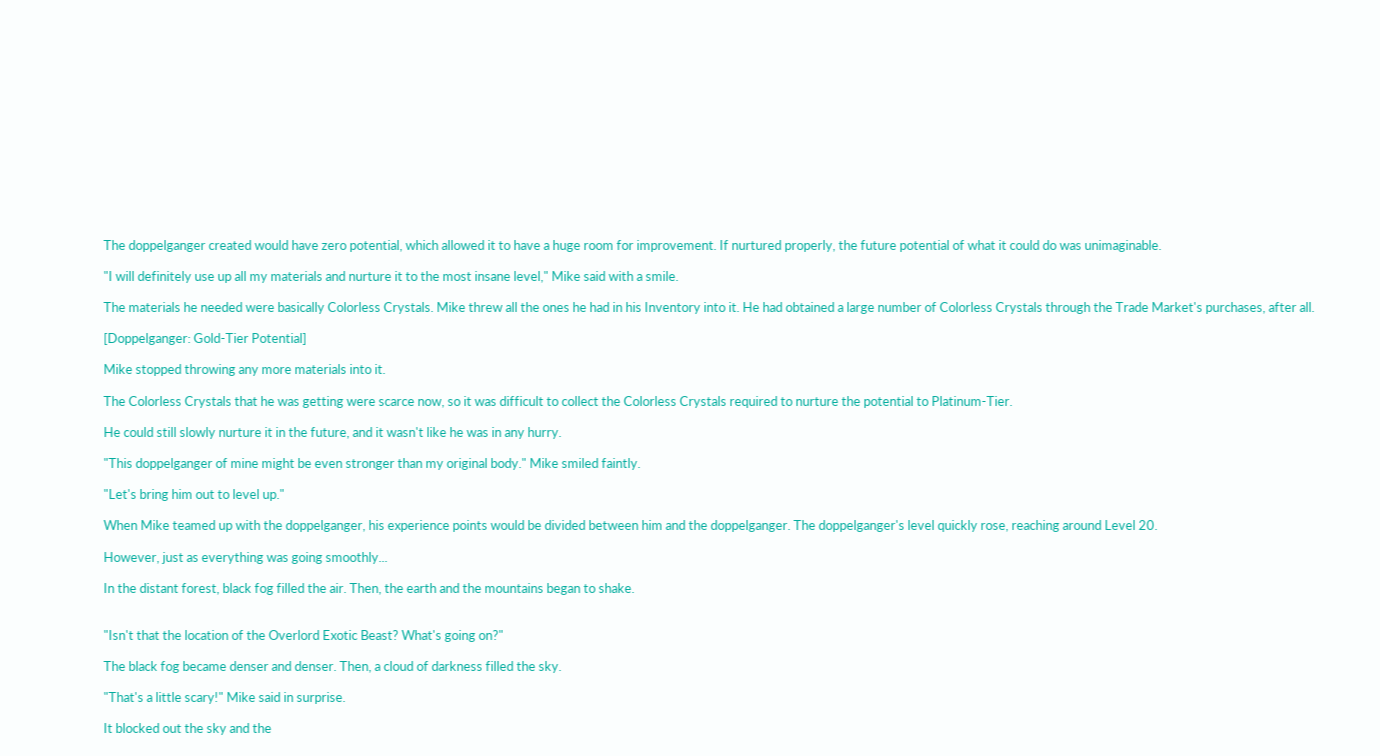The doppelganger created would have zero potential, which allowed it to have a huge room for improvement. If nurtured properly, the future potential of what it could do was unimaginable.

"I will definitely use up all my materials and nurture it to the most insane level," Mike said with a smile.

The materials he needed were basically Colorless Crystals. Mike threw all the ones he had in his Inventory into it. He had obtained a large number of Colorless Crystals through the Trade Market's purchases, after all.

[Doppelganger: Gold-Tier Potential]

Mike stopped throwing any more materials into it.

The Colorless Crystals that he was getting were scarce now, so it was difficult to collect the Colorless Crystals required to nurture the potential to Platinum-Tier.

He could still slowly nurture it in the future, and it wasn't like he was in any hurry.

"This doppelganger of mine might be even stronger than my original body." Mike smiled faintly.

"Let's bring him out to level up."

When Mike teamed up with the doppelganger, his experience points would be divided between him and the doppelganger. The doppelganger's level quickly rose, reaching around Level 20.

However, just as everything was going smoothly...

In the distant forest, black fog filled the air. Then, the earth and the mountains began to shake.


"Isn't that the location of the Overlord Exotic Beast? What's going on?"

The black fog became denser and denser. Then, a cloud of darkness filled the sky.

"That's a little scary!" Mike said in surprise.

It blocked out the sky and the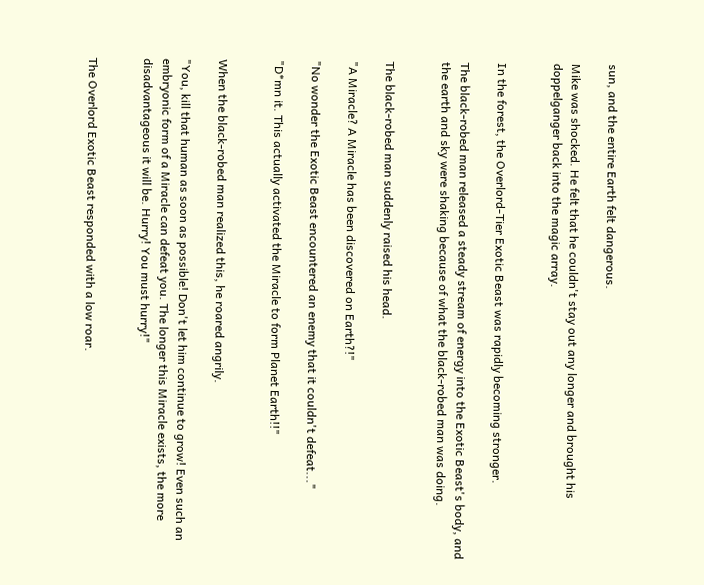sun, and the entire Earth felt dangerous.

Mike was shocked. He felt that he couldn't stay out any longer and brought his doppelganger back into the magic array.


In the forest, the Overlord-Tier Exotic Beast was rapidly becoming stronger.

The black-robed man released a steady stream of energy into the Exotic Beast's body, and the earth and sky were shaking because of what the black-robed man was doing.


The black-robed man suddenly raised his head.

"A Miracle? A Miracle has been discovered on Earth?!"

"No wonder the Exotic Beast encountered an enemy that it couldn't defeat..."

"D*mn it. This actually activated the Miracle to form Planet Earth!!"


When the black-robed man realized this, he roared angrily.

"You, kill that human as soon as possible! Don't let him continue to grow! Even such an embryonic form of a Miracle can defeat you. The longer this Miracle exists, the more disadvantageous it will be. Hurry! You must hurry!"


The Overlord Exotic Beast responded with a low roar.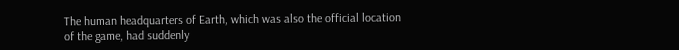The human headquarters of Earth, which was also the official location of the game, had suddenly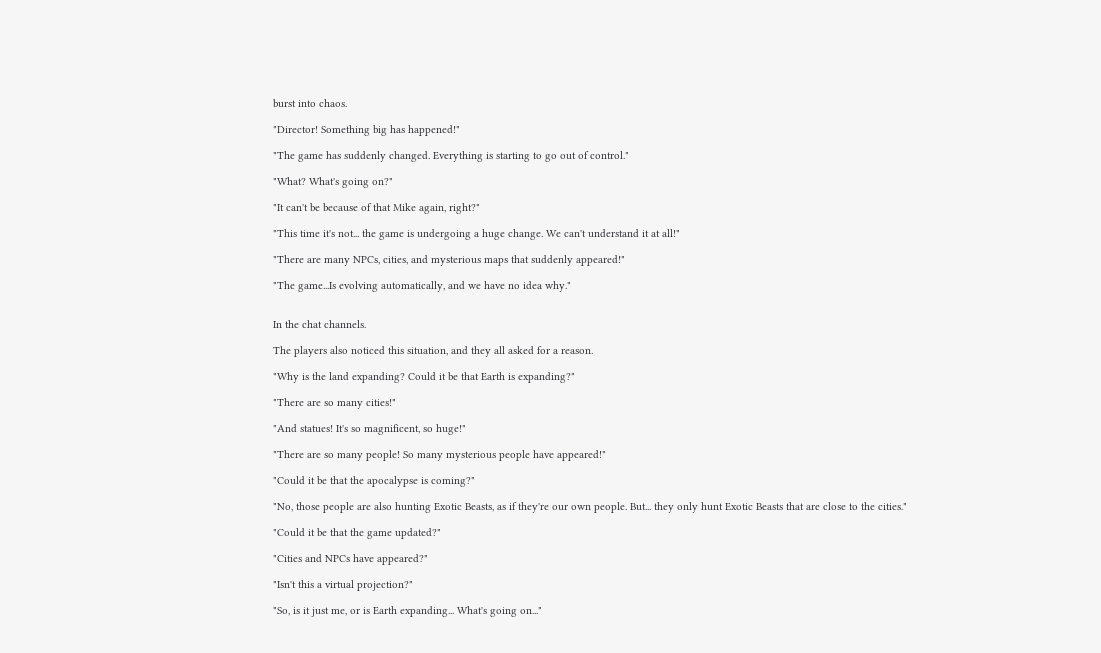burst into chaos.

"Director! Something big has happened!"

"The game has suddenly changed. Everything is starting to go out of control."

"What? What's going on?"

"It can't be because of that Mike again, right?"

"This time it's not... the game is undergoing a huge change. We can't understand it at all!"

"There are many NPCs, cities, and mysterious maps that suddenly appeared!"

"The game...Is evolving automatically, and we have no idea why."


In the chat channels.

The players also noticed this situation, and they all asked for a reason.

"Why is the land expanding? Could it be that Earth is expanding?"

"There are so many cities!"

"And statues! It's so magnificent, so huge!"

"There are so many people! So many mysterious people have appeared!"

"Could it be that the apocalypse is coming?"

"No, those people are also hunting Exotic Beasts, as if they're our own people. But... they only hunt Exotic Beasts that are close to the cities."

"Could it be that the game updated?"

"Cities and NPCs have appeared?"

"Isn't this a virtual projection?"

"So, is it just me, or is Earth expanding... What's going on..."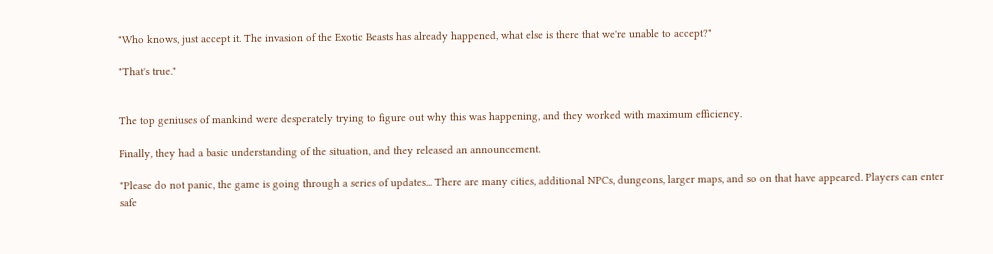"Who knows, just accept it. The invasion of the Exotic Beasts has already happened, what else is there that we're unable to accept?"

"That's true."


The top geniuses of mankind were desperately trying to figure out why this was happening, and they worked with maximum efficiency.

Finally, they had a basic understanding of the situation, and they released an announcement.

"Please do not panic, the game is going through a series of updates... There are many cities, additional NPCs, dungeons, larger maps, and so on that have appeared. Players can enter safe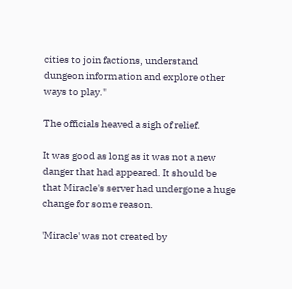cities to join factions, understand dungeon information and explore other ways to play."

The officials heaved a sigh of relief.

It was good as long as it was not a new danger that had appeared. It should be that Miracle's server had undergone a huge change for some reason.

'Miracle' was not created by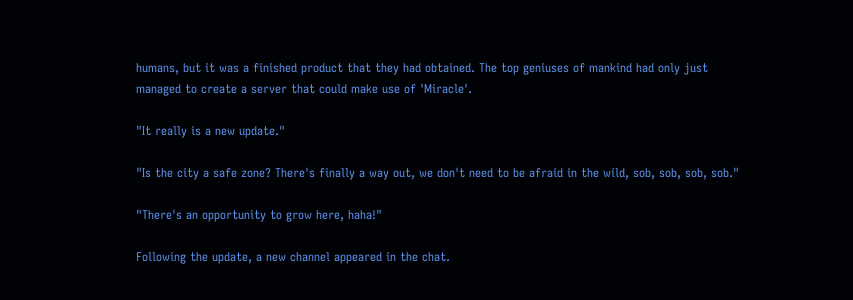humans, but it was a finished product that they had obtained. The top geniuses of mankind had only just managed to create a server that could make use of 'Miracle'.

"It really is a new update."

"Is the city a safe zone? There's finally a way out, we don't need to be afraid in the wild, sob, sob, sob, sob."

"There's an opportunity to grow here, haha!"

Following the update, a new channel appeared in the chat.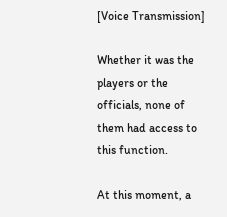[Voice Transmission]

Whether it was the players or the officials, none of them had access to this function.

At this moment, a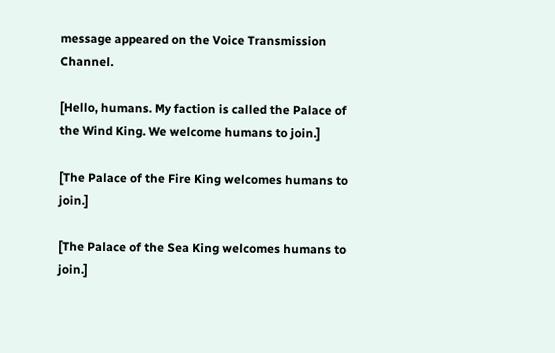message appeared on the Voice Transmission Channel.

[Hello, humans. My faction is called the Palace of the Wind King. We welcome humans to join.]

[The Palace of the Fire King welcomes humans to join.]

[The Palace of the Sea King welcomes humans to join.]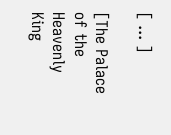[ ... ]

[The Palace of the Heavenly King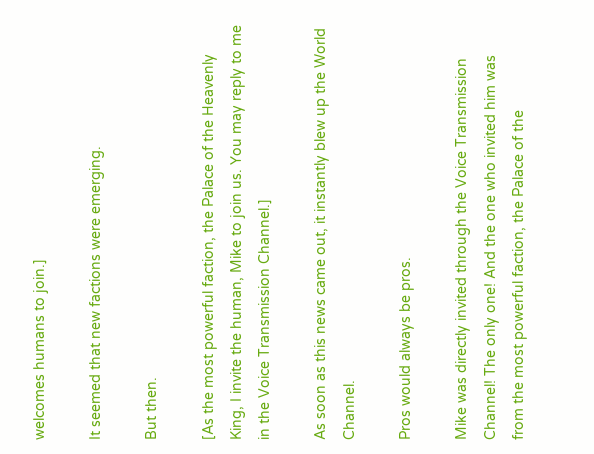welcomes humans to join.]

It seemed that new factions were emerging.

But then.

[As the most powerful faction, the Palace of the Heavenly King, I invite the human, Mike to join us. You may reply to me in the Voice Transmission Channel.]

As soon as this news came out, it instantly blew up the World Channel.

Pros would always be pros.

Mike was directly invited through the Voice Transmission Channel! The only one! And the one who invited him was from the most powerful faction, the Palace of the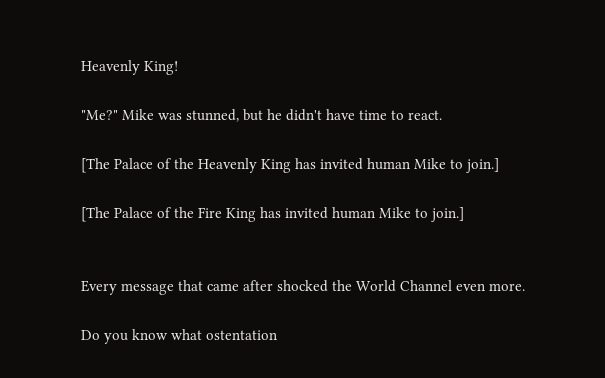Heavenly King!

"Me?" Mike was stunned, but he didn't have time to react.

[The Palace of the Heavenly King has invited human Mike to join.]

[The Palace of the Fire King has invited human Mike to join.]


Every message that came after shocked the World Channel even more.

Do you know what ostentation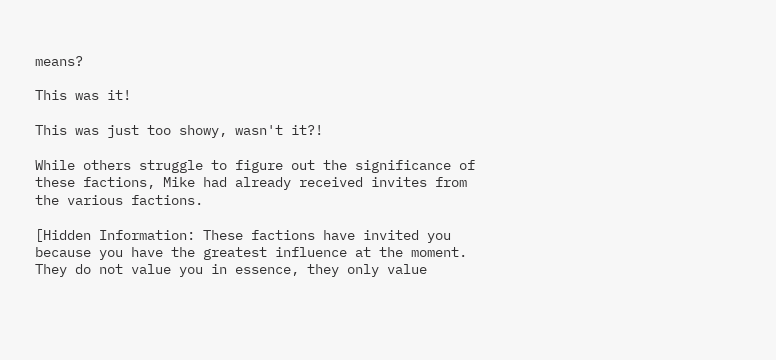means?

This was it!

This was just too showy, wasn't it?!

While others struggle to figure out the significance of these factions, Mike had already received invites from the various factions.

[Hidden Information: These factions have invited you because you have the greatest influence at the moment. They do not value you in essence, they only value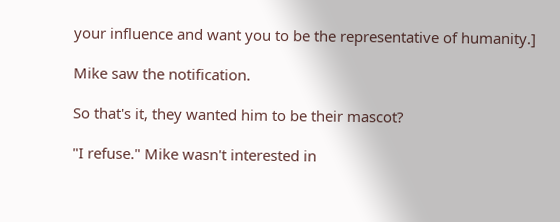your influence and want you to be the representative of humanity.]

Mike saw the notification.

So that's it, they wanted him to be their mascot?

"I refuse." Mike wasn't interested in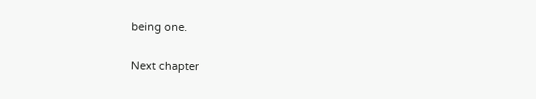being one.

Next chapter